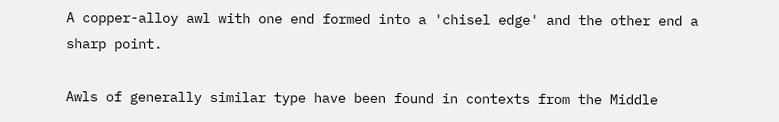A copper-alloy awl with one end formed into a 'chisel edge' and the other end a sharp point.

Awls of generally similar type have been found in contexts from the Middle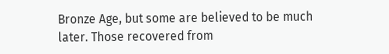Bronze Age, but some are believed to be much later. Those recovered from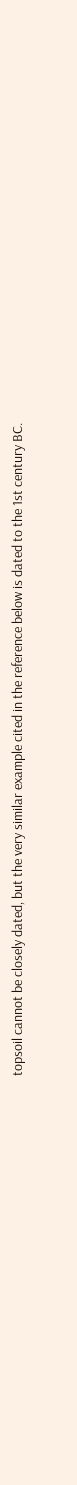topsoil cannot be closely dated, but the very similar example cited in the reference below is dated to the 1st century BC.